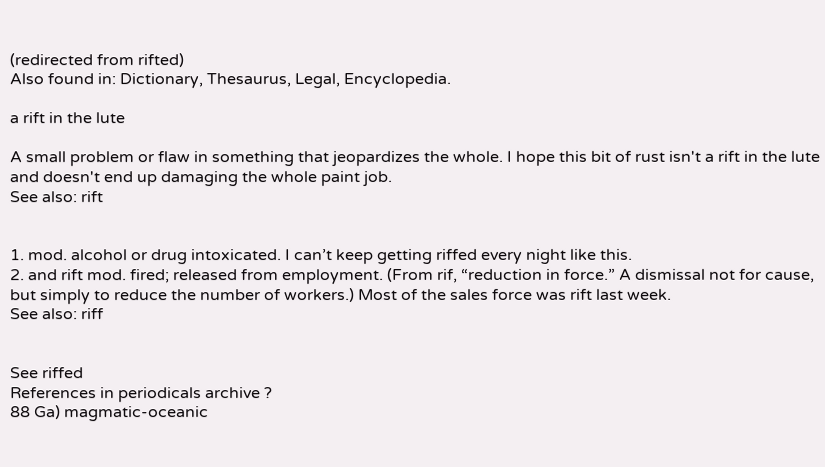(redirected from rifted)
Also found in: Dictionary, Thesaurus, Legal, Encyclopedia.

a rift in the lute

A small problem or flaw in something that jeopardizes the whole. I hope this bit of rust isn't a rift in the lute and doesn't end up damaging the whole paint job.
See also: rift


1. mod. alcohol or drug intoxicated. I can’t keep getting riffed every night like this.
2. and rift mod. fired; released from employment. (From rif, “reduction in force.” A dismissal not for cause, but simply to reduce the number of workers.) Most of the sales force was rift last week.
See also: riff


See riffed
References in periodicals archive ?
88 Ga) magmatic-oceanic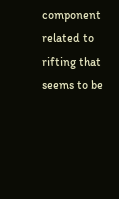component related to rifting that seems to be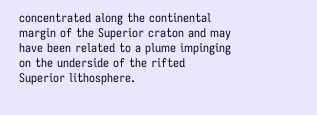concentrated along the continental margin of the Superior craton and may have been related to a plume impinging on the underside of the rifted Superior lithosphere.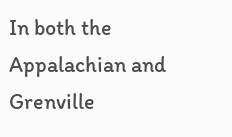In both the Appalachian and Grenville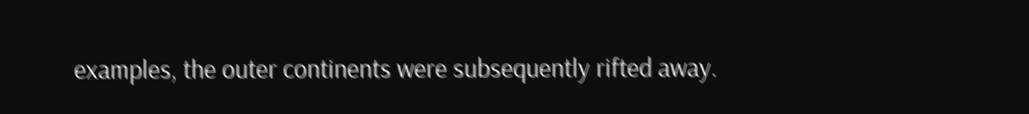examples, the outer continents were subsequently rifted away.